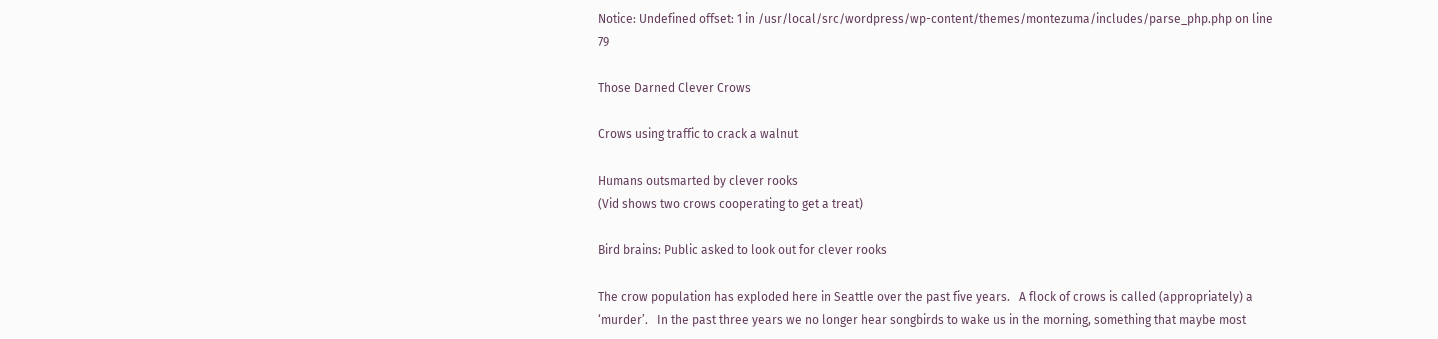Notice: Undefined offset: 1 in /usr/local/src/wordpress/wp-content/themes/montezuma/includes/parse_php.php on line 79

Those Darned Clever Crows

Crows using traffic to crack a walnut

Humans outsmarted by clever rooks
(Vid shows two crows cooperating to get a treat)

Bird brains: Public asked to look out for clever rooks

The crow population has exploded here in Seattle over the past five years.   A flock of crows is called (appropriately) a ‘murder’.   In the past three years we no longer hear songbirds to wake us in the morning, something that maybe most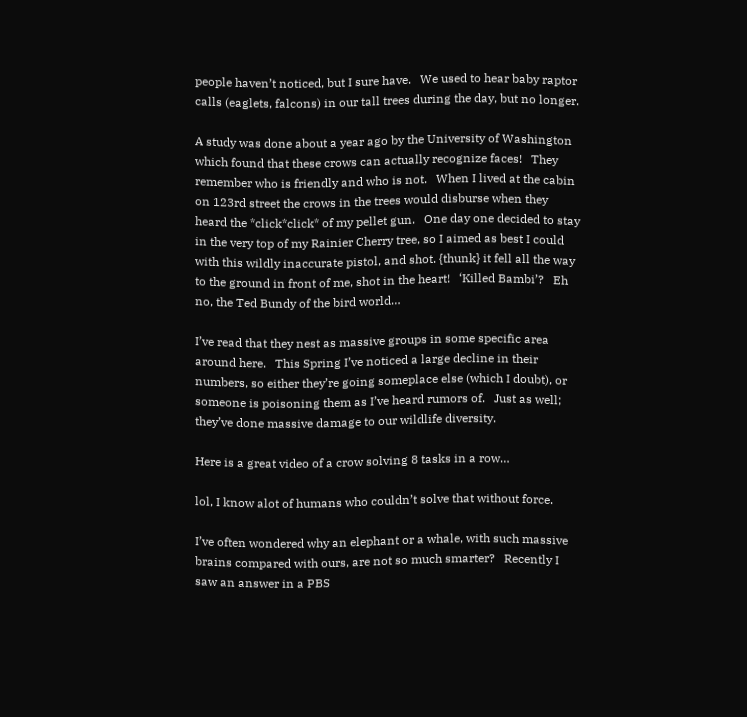people haven’t noticed, but I sure have.   We used to hear baby raptor calls (eaglets, falcons) in our tall trees during the day, but no longer.

A study was done about a year ago by the University of Washington which found that these crows can actually recognize faces!   They remember who is friendly and who is not.   When I lived at the cabin on 123rd street the crows in the trees would disburse when they heard the *click*click* of my pellet gun.   One day one decided to stay in the very top of my Rainier Cherry tree, so I aimed as best I could with this wildly inaccurate pistol, and shot. {thunk} it fell all the way to the ground in front of me, shot in the heart!   ‘Killed Bambi’?   Eh no, the Ted Bundy of the bird world…

I’ve read that they nest as massive groups in some specific area around here.   This Spring I’ve noticed a large decline in their numbers, so either they’re going someplace else (which I doubt), or someone is poisoning them as I’ve heard rumors of.   Just as well;   they’ve done massive damage to our wildlife diversity.

Here is a great video of a crow solving 8 tasks in a row…

lol, I know alot of humans who couldn’t solve that without force.

I’ve often wondered why an elephant or a whale, with such massive brains compared with ours, are not so much smarter?   Recently I saw an answer in a PBS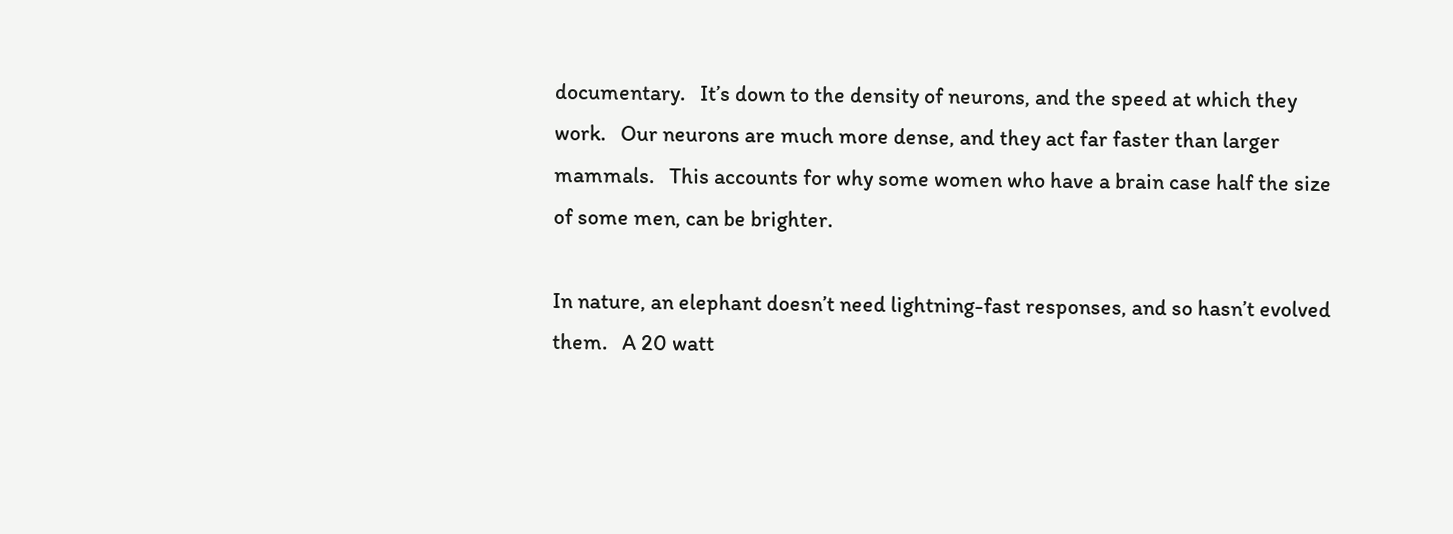documentary.   It’s down to the density of neurons, and the speed at which they work.   Our neurons are much more dense, and they act far faster than larger mammals.   This accounts for why some women who have a brain case half the size of some men, can be brighter.

In nature, an elephant doesn’t need lightning-fast responses, and so hasn’t evolved them.   A 20 watt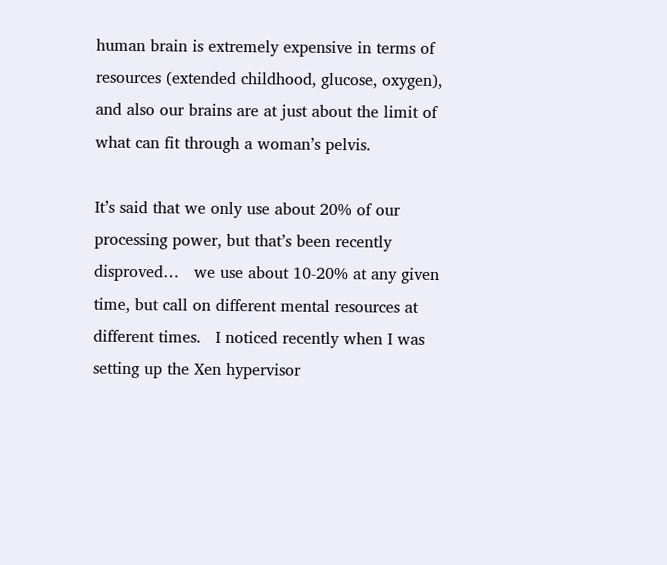human brain is extremely expensive in terms of resources (extended childhood, glucose, oxygen), and also our brains are at just about the limit of what can fit through a woman’s pelvis.

It’s said that we only use about 20% of our processing power, but that’s been recently disproved…   we use about 10-20% at any given time, but call on different mental resources at different times.   I noticed recently when I was setting up the Xen hypervisor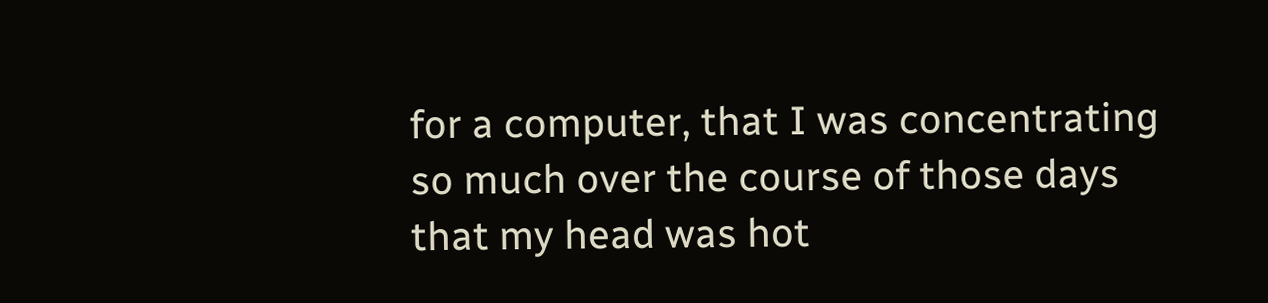for a computer, that I was concentrating so much over the course of those days that my head was hot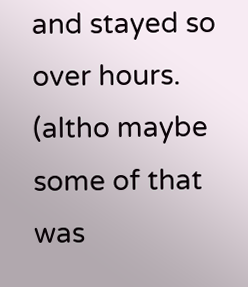and stayed so over hours.   (altho maybe some of that was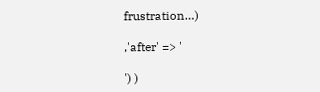frustration…)

,'after' => '

') )